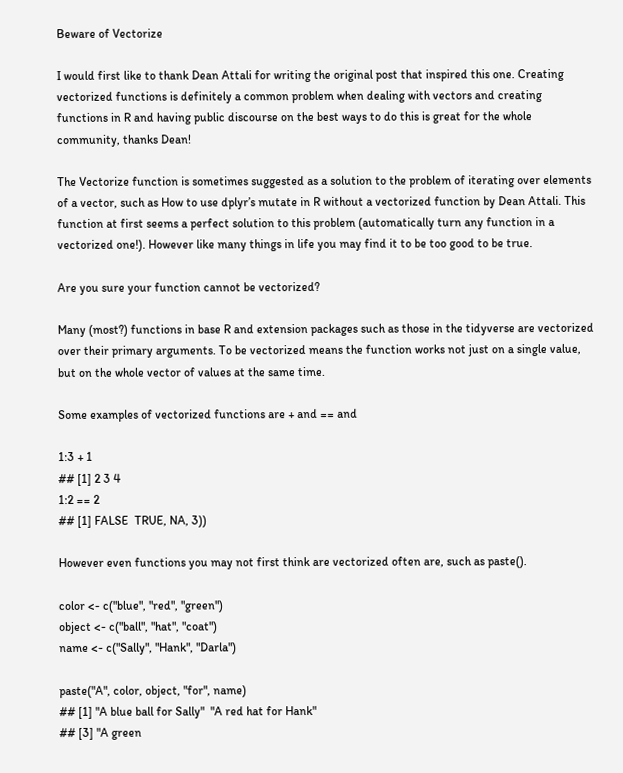Beware of Vectorize

I would first like to thank Dean Attali for writing the original post that inspired this one. Creating vectorized functions is definitely a common problem when dealing with vectors and creating functions in R and having public discourse on the best ways to do this is great for the whole community, thanks Dean!

The Vectorize function is sometimes suggested as a solution to the problem of iterating over elements of a vector, such as How to use dplyr’s mutate in R without a vectorized function by Dean Attali. This function at first seems a perfect solution to this problem (automatically turn any function in a vectorized one!). However like many things in life you may find it to be too good to be true.

Are you sure your function cannot be vectorized?

Many (most?) functions in base R and extension packages such as those in the tidyverse are vectorized over their primary arguments. To be vectorized means the function works not just on a single value, but on the whole vector of values at the same time.

Some examples of vectorized functions are + and == and

1:3 + 1
## [1] 2 3 4
1:2 == 2
## [1] FALSE  TRUE, NA, 3))

However even functions you may not first think are vectorized often are, such as paste().

color <- c("blue", "red", "green")
object <- c("ball", "hat", "coat")
name <- c("Sally", "Hank", "Darla")

paste("A", color, object, "for", name)
## [1] "A blue ball for Sally"  "A red hat for Hank"
## [3] "A green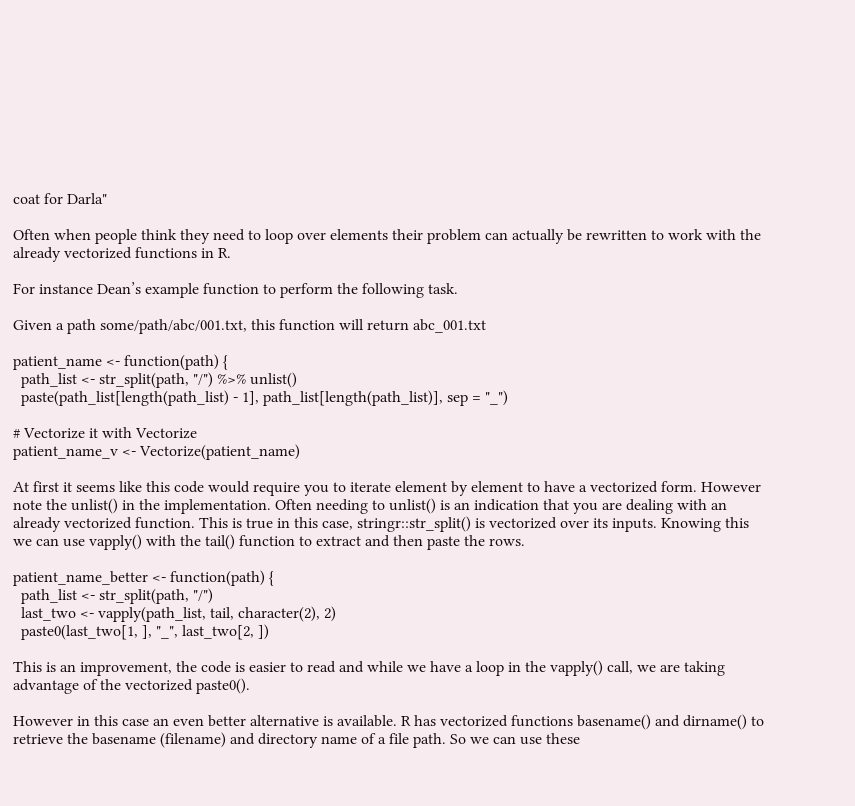coat for Darla"

Often when people think they need to loop over elements their problem can actually be rewritten to work with the already vectorized functions in R.

For instance Dean’s example function to perform the following task.

Given a path some/path/abc/001.txt, this function will return abc_001.txt

patient_name <- function(path) {
  path_list <- str_split(path, "/") %>% unlist()
  paste(path_list[length(path_list) - 1], path_list[length(path_list)], sep = "_")

# Vectorize it with Vectorize
patient_name_v <- Vectorize(patient_name)

At first it seems like this code would require you to iterate element by element to have a vectorized form. However note the unlist() in the implementation. Often needing to unlist() is an indication that you are dealing with an already vectorized function. This is true in this case, stringr::str_split() is vectorized over its inputs. Knowing this we can use vapply() with the tail() function to extract and then paste the rows.

patient_name_better <- function(path) {
  path_list <- str_split(path, "/")
  last_two <- vapply(path_list, tail, character(2), 2)
  paste0(last_two[1, ], "_", last_two[2, ])

This is an improvement, the code is easier to read and while we have a loop in the vapply() call, we are taking advantage of the vectorized paste0().

However in this case an even better alternative is available. R has vectorized functions basename() and dirname() to retrieve the basename (filename) and directory name of a file path. So we can use these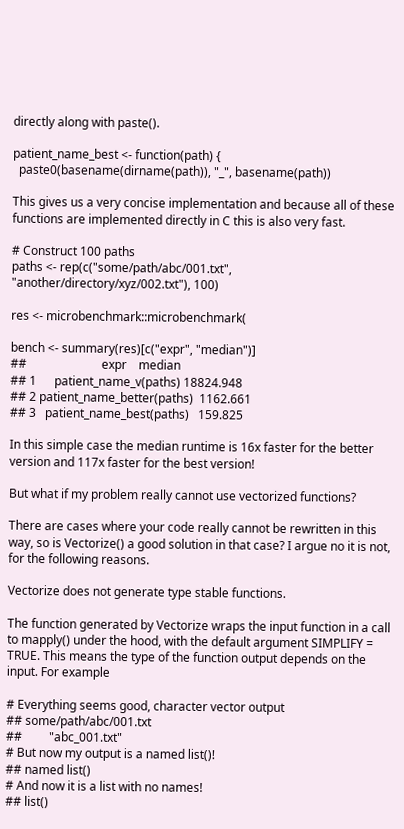directly along with paste().

patient_name_best <- function(path) {
  paste0(basename(dirname(path)), "_", basename(path))

This gives us a very concise implementation and because all of these functions are implemented directly in C this is also very fast.

# Construct 100 paths
paths <- rep(c("some/path/abc/001.txt", "another/directory/xyz/002.txt"), 100)

res <- microbenchmark::microbenchmark(

bench <- summary(res)[c("expr", "median")]
##                         expr    median
## 1      patient_name_v(paths) 18824.948
## 2 patient_name_better(paths)  1162.661
## 3   patient_name_best(paths)   159.825

In this simple case the median runtime is 16x faster for the better version and 117x faster for the best version!

But what if my problem really cannot use vectorized functions?

There are cases where your code really cannot be rewritten in this way, so is Vectorize() a good solution in that case? I argue no it is not, for the following reasons.

Vectorize does not generate type stable functions.

The function generated by Vectorize wraps the input function in a call to mapply() under the hood, with the default argument SIMPLIFY = TRUE. This means the type of the function output depends on the input. For example

# Everything seems good, character vector output
## some/path/abc/001.txt
##         "abc_001.txt"
# But now my output is a named list()!
## named list()
# And now it is a list with no names!
## list()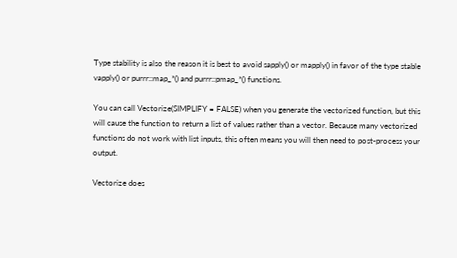Type stability is also the reason it is best to avoid sapply() or mapply() in favor of the type stable vapply() or purrr::map_*() and purrr::pmap_*() functions.

You can call Vectorize(SIMPLIFY = FALSE) when you generate the vectorized function, but this will cause the function to return a list of values rather than a vector. Because many vectorized functions do not work with list inputs, this often means you will then need to post-process your output.

Vectorize does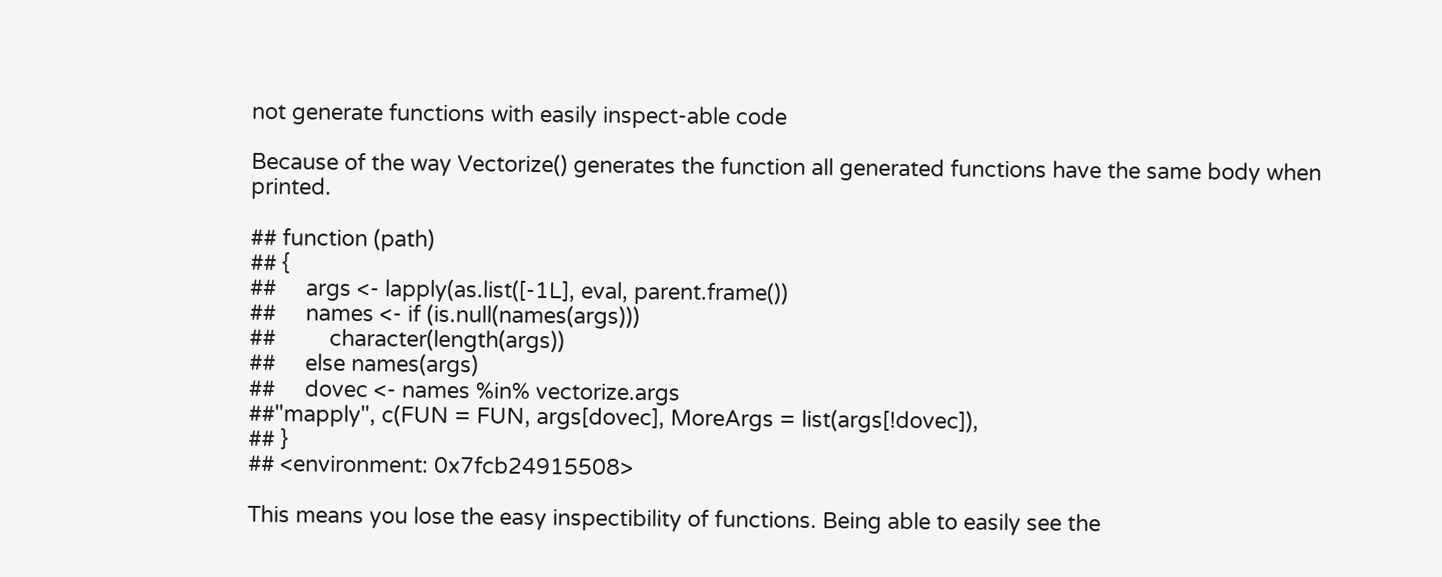not generate functions with easily inspect-able code

Because of the way Vectorize() generates the function all generated functions have the same body when printed.

## function (path)
## {
##     args <- lapply(as.list([-1L], eval, parent.frame())
##     names <- if (is.null(names(args)))
##         character(length(args))
##     else names(args)
##     dovec <- names %in% vectorize.args
##"mapply", c(FUN = FUN, args[dovec], MoreArgs = list(args[!dovec]),
## }
## <environment: 0x7fcb24915508>

This means you lose the easy inspectibility of functions. Being able to easily see the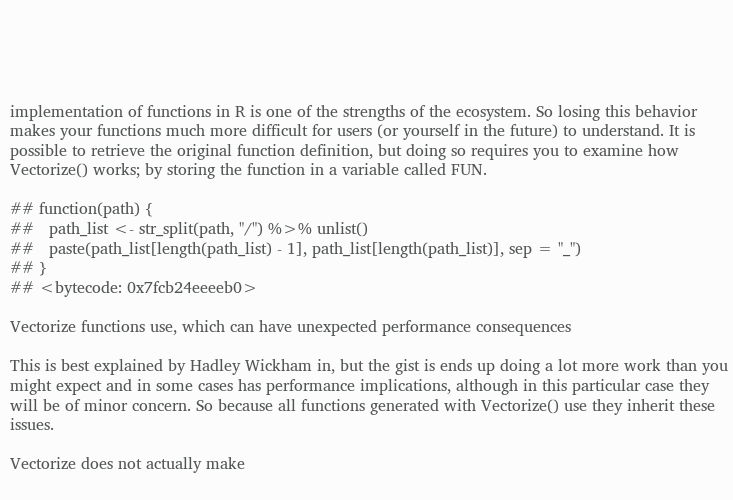implementation of functions in R is one of the strengths of the ecosystem. So losing this behavior makes your functions much more difficult for users (or yourself in the future) to understand. It is possible to retrieve the original function definition, but doing so requires you to examine how Vectorize() works; by storing the function in a variable called FUN.

## function(path) {
##   path_list <- str_split(path, "/") %>% unlist()
##   paste(path_list[length(path_list) - 1], path_list[length(path_list)], sep = "_")
## }
## <bytecode: 0x7fcb24eeeeb0>

Vectorize functions use, which can have unexpected performance consequences

This is best explained by Hadley Wickham in, but the gist is ends up doing a lot more work than you might expect and in some cases has performance implications, although in this particular case they will be of minor concern. So because all functions generated with Vectorize() use they inherit these issues.

Vectorize does not actually make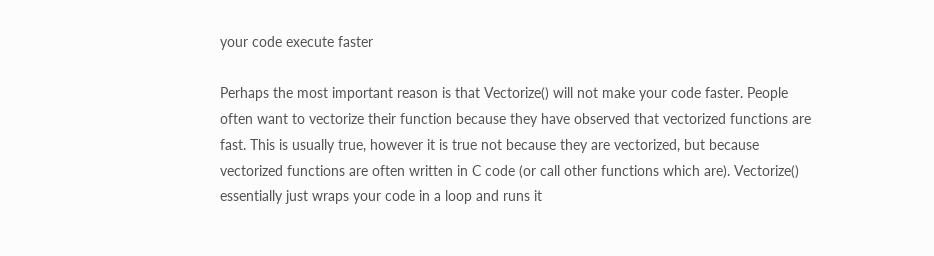your code execute faster

Perhaps the most important reason is that Vectorize() will not make your code faster. People often want to vectorize their function because they have observed that vectorized functions are fast. This is usually true, however it is true not because they are vectorized, but because vectorized functions are often written in C code (or call other functions which are). Vectorize() essentially just wraps your code in a loop and runs it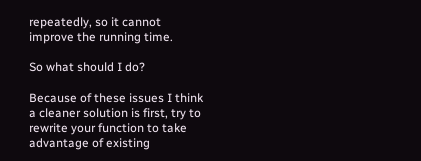repeatedly, so it cannot improve the running time.

So what should I do?

Because of these issues I think a cleaner solution is first, try to rewrite your function to take advantage of existing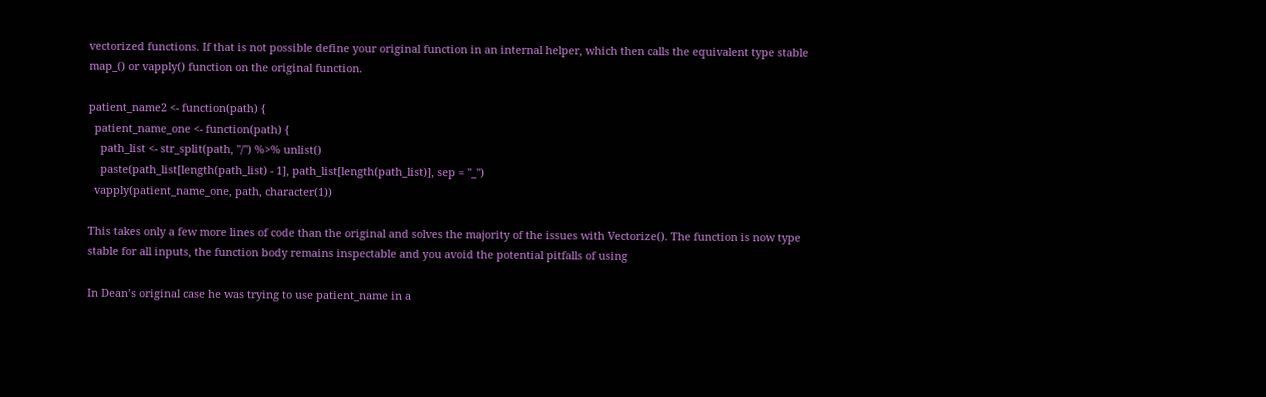vectorized functions. If that is not possible define your original function in an internal helper, which then calls the equivalent type stable map_() or vapply() function on the original function.

patient_name2 <- function(path) {
  patient_name_one <- function(path) {
    path_list <- str_split(path, "/") %>% unlist()
    paste(path_list[length(path_list) - 1], path_list[length(path_list)], sep = "_")
  vapply(patient_name_one, path, character(1))

This takes only a few more lines of code than the original and solves the majority of the issues with Vectorize(). The function is now type stable for all inputs, the function body remains inspectable and you avoid the potential pitfalls of using

In Dean’s original case he was trying to use patient_name in a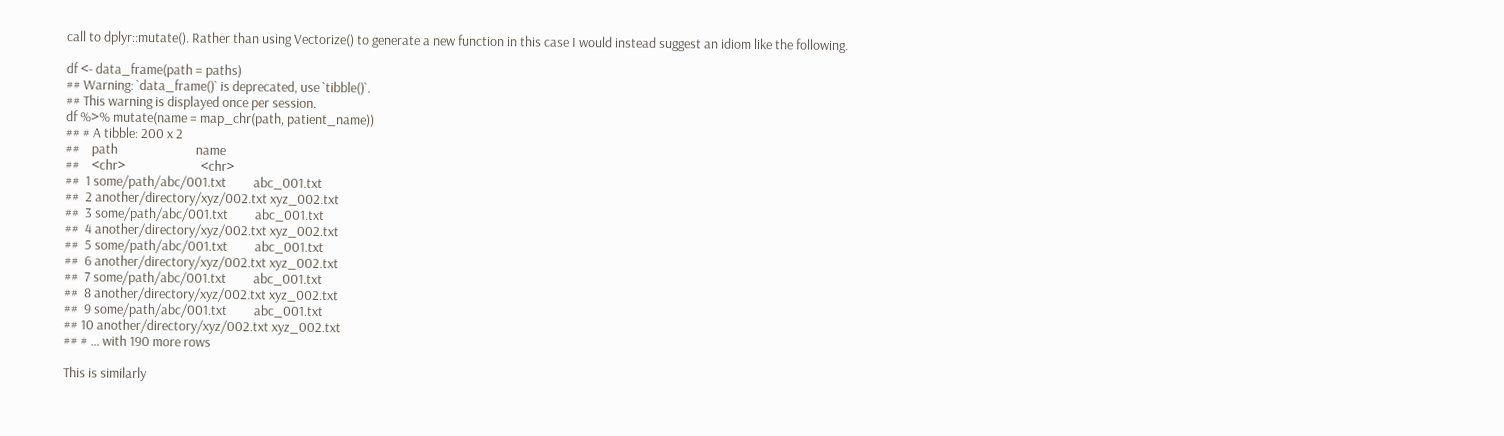call to dplyr::mutate(). Rather than using Vectorize() to generate a new function in this case I would instead suggest an idiom like the following.

df <- data_frame(path = paths)
## Warning: `data_frame()` is deprecated, use `tibble()`.
## This warning is displayed once per session.
df %>% mutate(name = map_chr(path, patient_name))
## # A tibble: 200 x 2
##    path                          name
##    <chr>                         <chr>
##  1 some/path/abc/001.txt         abc_001.txt
##  2 another/directory/xyz/002.txt xyz_002.txt
##  3 some/path/abc/001.txt         abc_001.txt
##  4 another/directory/xyz/002.txt xyz_002.txt
##  5 some/path/abc/001.txt         abc_001.txt
##  6 another/directory/xyz/002.txt xyz_002.txt
##  7 some/path/abc/001.txt         abc_001.txt
##  8 another/directory/xyz/002.txt xyz_002.txt
##  9 some/path/abc/001.txt         abc_001.txt
## 10 another/directory/xyz/002.txt xyz_002.txt
## # … with 190 more rows

This is similarly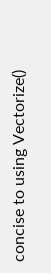concise to using Vectorize()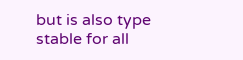but is also type stable for all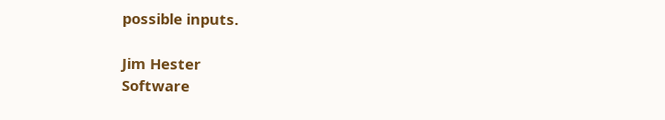possible inputs.

Jim Hester
Software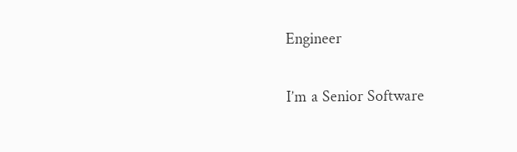Engineer

I’m a Senior Software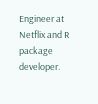Engineer at Netflix and R package developer.